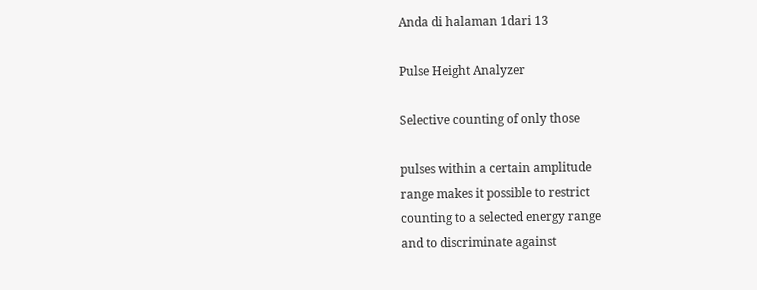Anda di halaman 1dari 13

Pulse Height Analyzer

Selective counting of only those

pulses within a certain amplitude
range makes it possible to restrict
counting to a selected energy range
and to discriminate against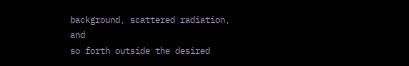background, scattered radiation, and
so forth outside the desired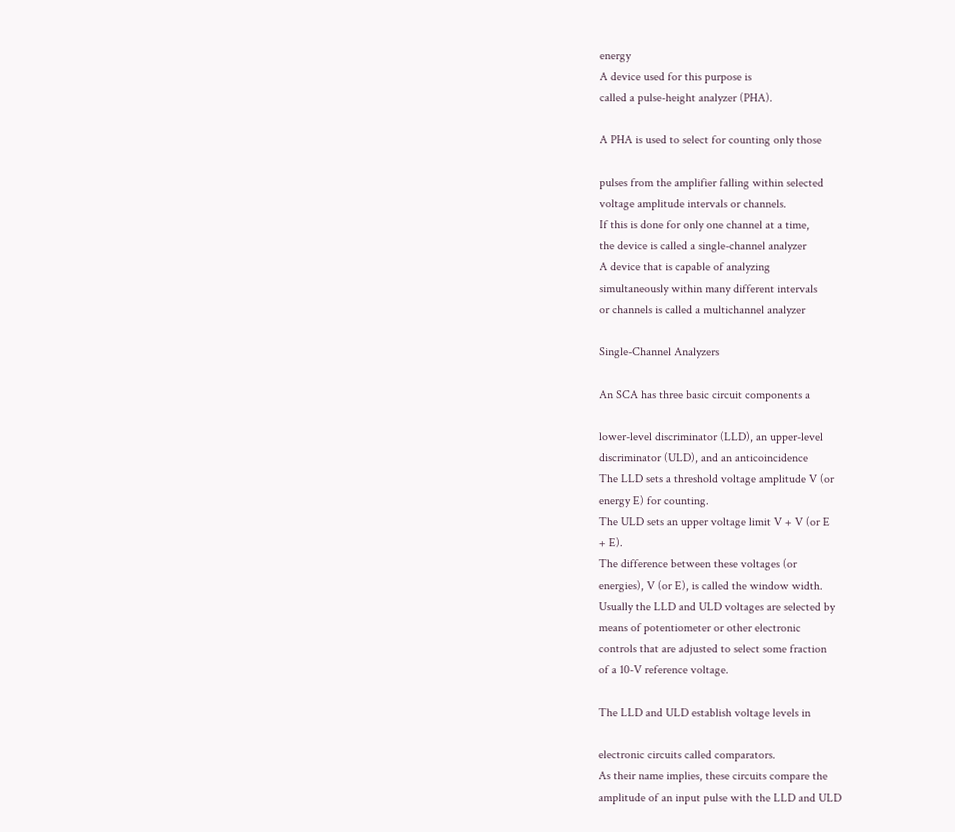energy
A device used for this purpose is
called a pulse-height analyzer (PHA).

A PHA is used to select for counting only those

pulses from the amplifier falling within selected
voltage amplitude intervals or channels.
If this is done for only one channel at a time,
the device is called a single-channel analyzer
A device that is capable of analyzing
simultaneously within many different intervals
or channels is called a multichannel analyzer

Single-Channel Analyzers

An SCA has three basic circuit components a

lower-level discriminator (LLD), an upper-level
discriminator (ULD), and an anticoincidence
The LLD sets a threshold voltage amplitude V (or
energy E) for counting.
The ULD sets an upper voltage limit V + V (or E
+ E).
The difference between these voltages (or
energies), V (or E), is called the window width.
Usually the LLD and ULD voltages are selected by
means of potentiometer or other electronic
controls that are adjusted to select some fraction
of a 10-V reference voltage.

The LLD and ULD establish voltage levels in

electronic circuits called comparators.
As their name implies, these circuits compare the
amplitude of an input pulse with the LLD and ULD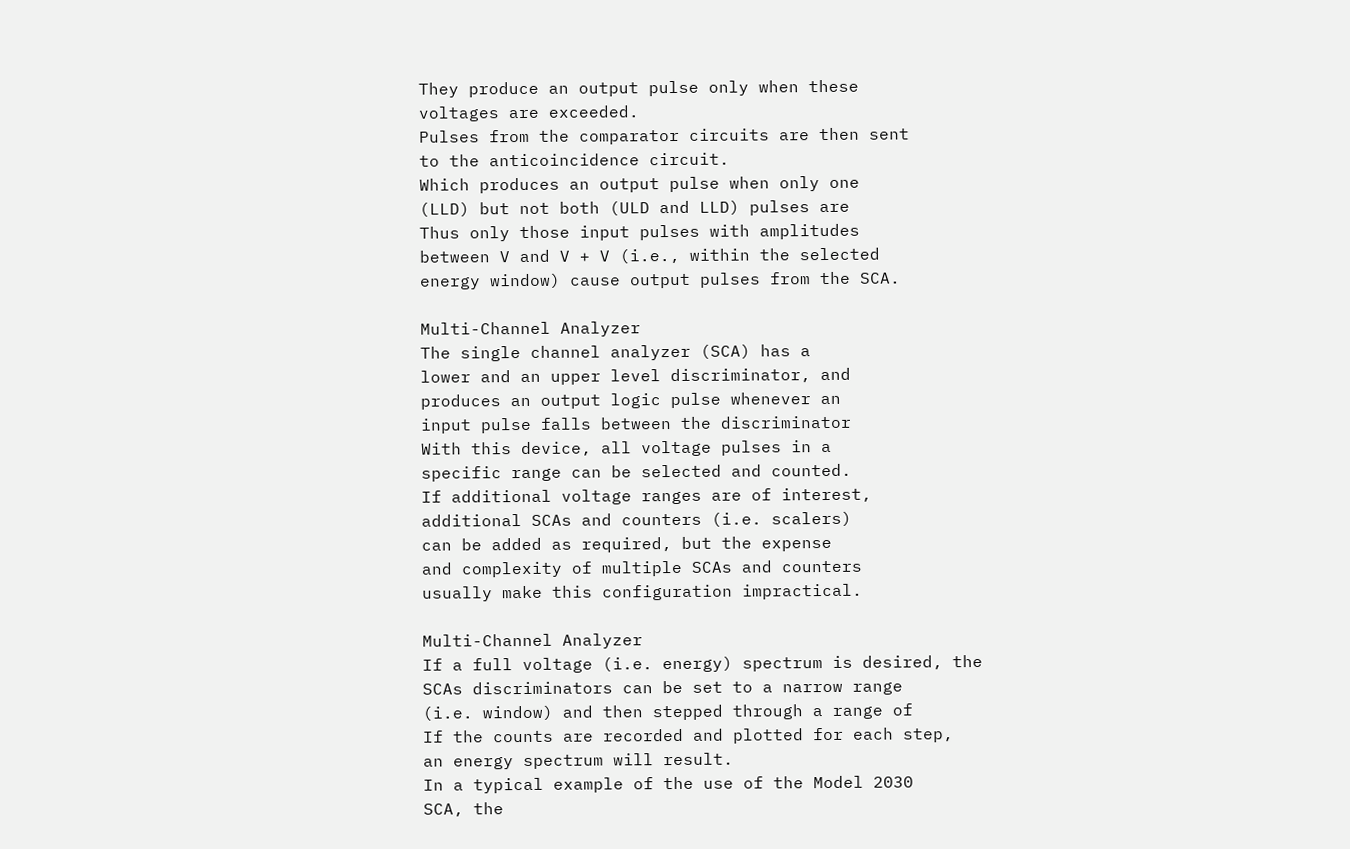They produce an output pulse only when these
voltages are exceeded.
Pulses from the comparator circuits are then sent
to the anticoincidence circuit.
Which produces an output pulse when only one
(LLD) but not both (ULD and LLD) pulses are
Thus only those input pulses with amplitudes
between V and V + V (i.e., within the selected
energy window) cause output pulses from the SCA.

Multi-Channel Analyzer
The single channel analyzer (SCA) has a
lower and an upper level discriminator, and
produces an output logic pulse whenever an
input pulse falls between the discriminator
With this device, all voltage pulses in a
specific range can be selected and counted.
If additional voltage ranges are of interest,
additional SCAs and counters (i.e. scalers)
can be added as required, but the expense
and complexity of multiple SCAs and counters
usually make this configuration impractical.

Multi-Channel Analyzer
If a full voltage (i.e. energy) spectrum is desired, the
SCAs discriminators can be set to a narrow range
(i.e. window) and then stepped through a range of
If the counts are recorded and plotted for each step,
an energy spectrum will result.
In a typical example of the use of the Model 2030
SCA, the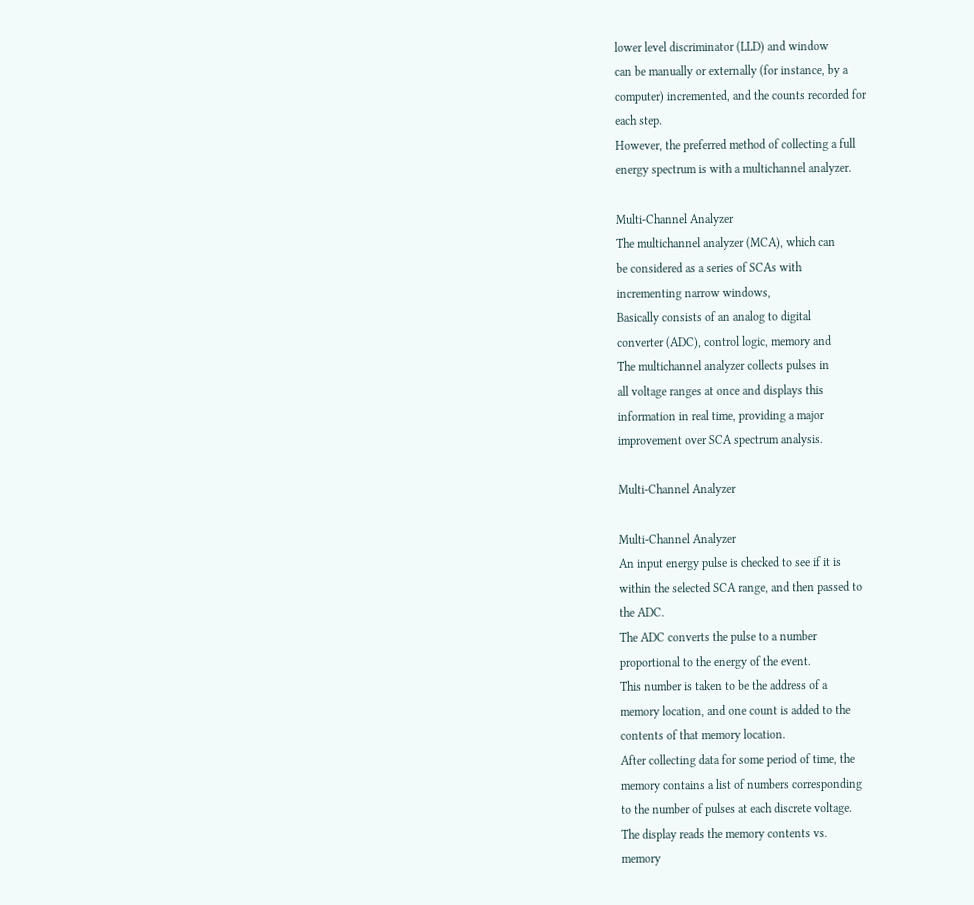lower level discriminator (LLD) and window
can be manually or externally (for instance, by a
computer) incremented, and the counts recorded for
each step.
However, the preferred method of collecting a full
energy spectrum is with a multichannel analyzer.

Multi-Channel Analyzer
The multichannel analyzer (MCA), which can
be considered as a series of SCAs with
incrementing narrow windows,
Basically consists of an analog to digital
converter (ADC), control logic, memory and
The multichannel analyzer collects pulses in
all voltage ranges at once and displays this
information in real time, providing a major
improvement over SCA spectrum analysis.

Multi-Channel Analyzer

Multi-Channel Analyzer
An input energy pulse is checked to see if it is
within the selected SCA range, and then passed to
the ADC.
The ADC converts the pulse to a number
proportional to the energy of the event.
This number is taken to be the address of a
memory location, and one count is added to the
contents of that memory location.
After collecting data for some period of time, the
memory contains a list of numbers corresponding
to the number of pulses at each discrete voltage.
The display reads the memory contents vs.
memory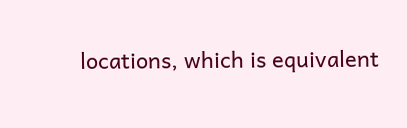locations, which is equivalent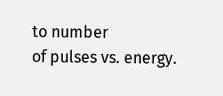to number
of pulses vs. energy.